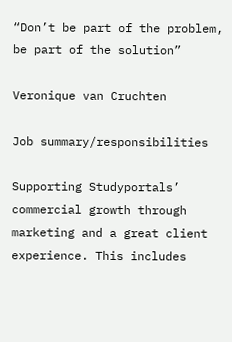“Don’t be part of the problem, be part of the solution”

Veronique van Cruchten

Job summary/responsibilities

Supporting Studyportals’ commercial growth through marketing and a great client experience. This includes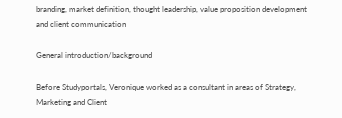branding, market definition, thought leadership, value proposition development and client communication

General introduction/background

Before Studyportals, Veronique worked as a consultant in areas of Strategy, Marketing and Client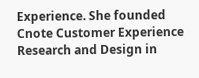Experience. She founded Cnote Customer Experience Research and Design in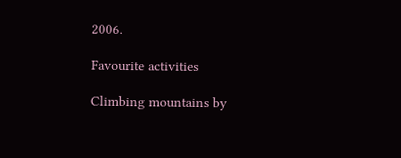2006.

Favourite activities

Climbing mountains by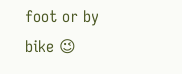foot or by bike 😉